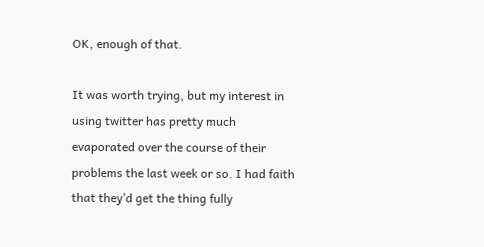OK, enough of that.

It was worth trying, but my interest in using twitter has pretty much evaporated over the course of their problems the last week or so. I had faith that they’d get the thing fully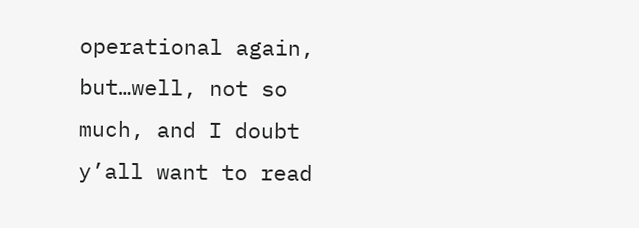operational again, but…well, not so much, and I doubt y’all want to read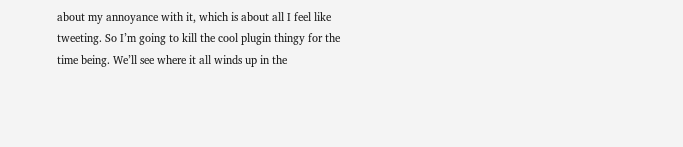about my annoyance with it, which is about all I feel like tweeting. So I’m going to kill the cool plugin thingy for the time being. We’ll see where it all winds up in the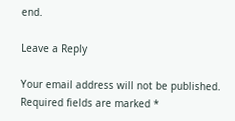end.

Leave a Reply

Your email address will not be published. Required fields are marked *